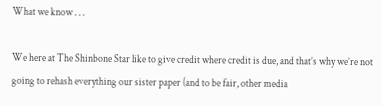What we know . . .

We here at The Shinbone Star like to give credit where credit is due, and that’s why we’re not going to rehash everything our sister paper (and to be fair, other media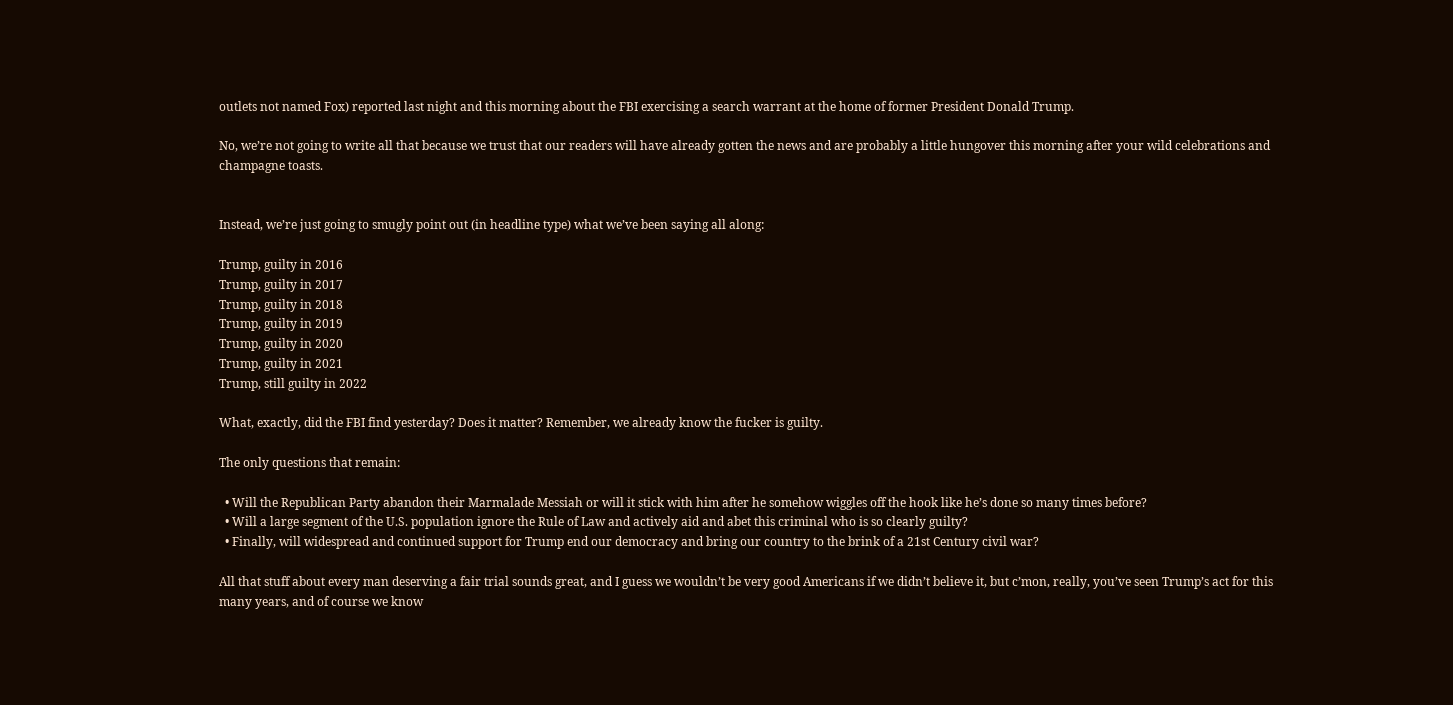outlets not named Fox) reported last night and this morning about the FBI exercising a search warrant at the home of former President Donald Trump.

No, we’re not going to write all that because we trust that our readers will have already gotten the news and are probably a little hungover this morning after your wild celebrations and champagne toasts.


Instead, we’re just going to smugly point out (in headline type) what we’ve been saying all along:

Trump, guilty in 2016
Trump, guilty in 2017
Trump, guilty in 2018
Trump, guilty in 2019
Trump, guilty in 2020
Trump, guilty in 2021
Trump, still guilty in 2022

What, exactly, did the FBI find yesterday? Does it matter? Remember, we already know the fucker is guilty.

The only questions that remain:

  • Will the Republican Party abandon their Marmalade Messiah or will it stick with him after he somehow wiggles off the hook like he’s done so many times before?
  • Will a large segment of the U.S. population ignore the Rule of Law and actively aid and abet this criminal who is so clearly guilty?
  • Finally, will widespread and continued support for Trump end our democracy and bring our country to the brink of a 21st Century civil war?

All that stuff about every man deserving a fair trial sounds great, and I guess we wouldn’t be very good Americans if we didn’t believe it, but c’mon, really, you’ve seen Trump’s act for this many years, and of course we know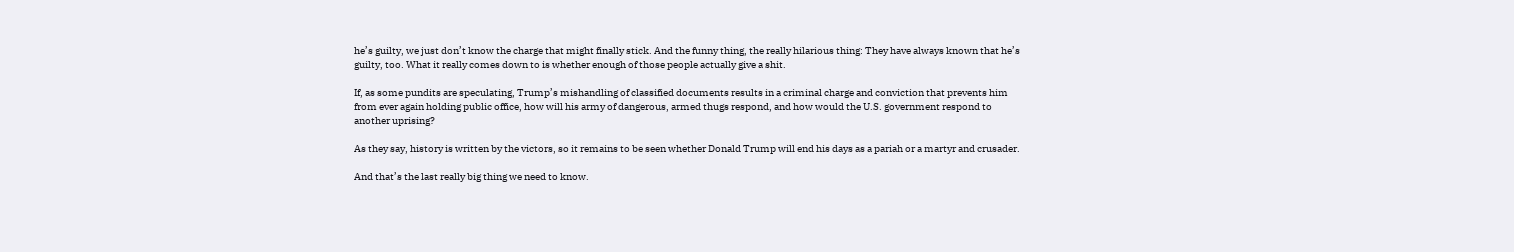he’s guilty, we just don’t know the charge that might finally stick. And the funny thing, the really hilarious thing: They have always known that he’s guilty, too. What it really comes down to is whether enough of those people actually give a shit.

If, as some pundits are speculating, Trump’s mishandling of classified documents results in a criminal charge and conviction that prevents him from ever again holding public office, how will his army of dangerous, armed thugs respond, and how would the U.S. government respond to another uprising?

As they say, history is written by the victors, so it remains to be seen whether Donald Trump will end his days as a pariah or a martyr and crusader.

And that’s the last really big thing we need to know.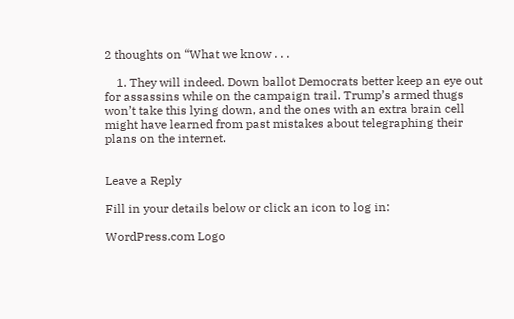2 thoughts on “What we know . . .

    1. They will indeed. Down ballot Democrats better keep an eye out for assassins while on the campaign trail. Trump’s armed thugs won’t take this lying down, and the ones with an extra brain cell might have learned from past mistakes about telegraphing their plans on the internet.


Leave a Reply

Fill in your details below or click an icon to log in:

WordPress.com Logo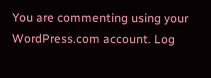You are commenting using your WordPress.com account. Log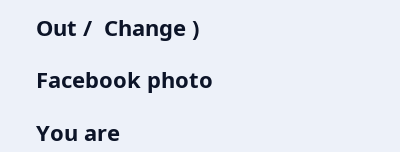Out /  Change )

Facebook photo

You are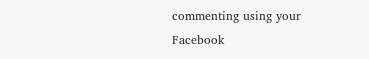commenting using your Facebook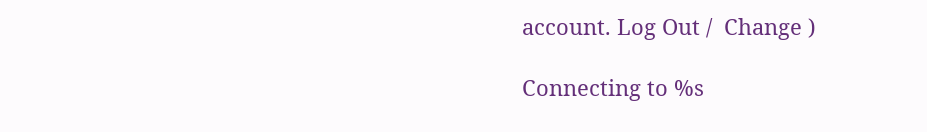account. Log Out /  Change )

Connecting to %s